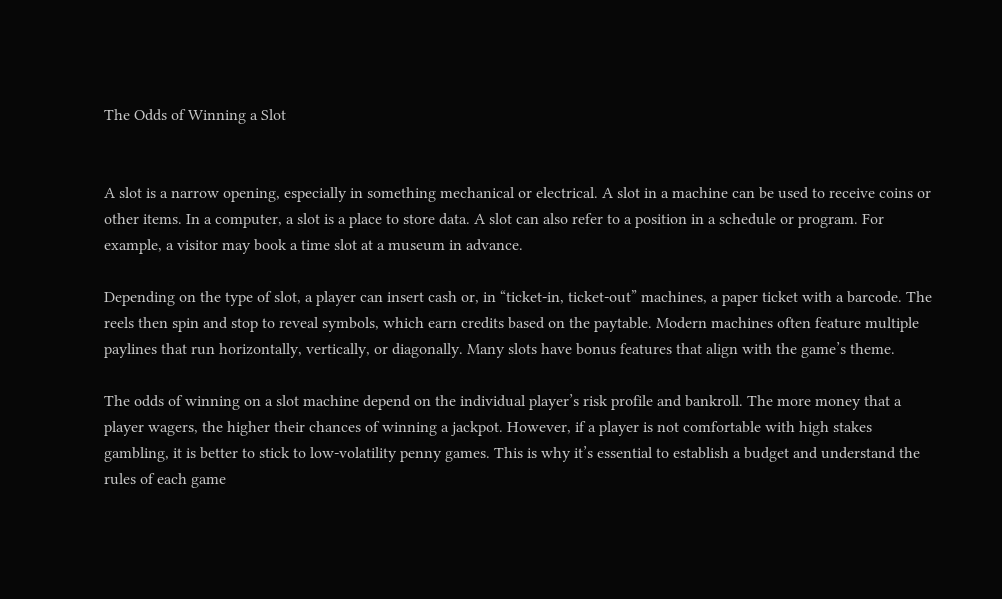The Odds of Winning a Slot


A slot is a narrow opening, especially in something mechanical or electrical. A slot in a machine can be used to receive coins or other items. In a computer, a slot is a place to store data. A slot can also refer to a position in a schedule or program. For example, a visitor may book a time slot at a museum in advance.

Depending on the type of slot, a player can insert cash or, in “ticket-in, ticket-out” machines, a paper ticket with a barcode. The reels then spin and stop to reveal symbols, which earn credits based on the paytable. Modern machines often feature multiple paylines that run horizontally, vertically, or diagonally. Many slots have bonus features that align with the game’s theme.

The odds of winning on a slot machine depend on the individual player’s risk profile and bankroll. The more money that a player wagers, the higher their chances of winning a jackpot. However, if a player is not comfortable with high stakes gambling, it is better to stick to low-volatility penny games. This is why it’s essential to establish a budget and understand the rules of each game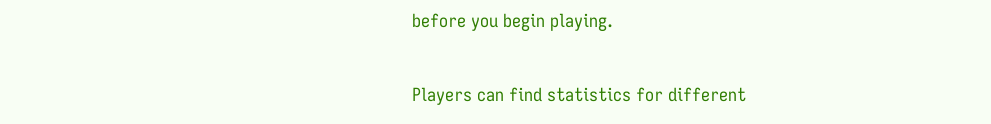before you begin playing.

Players can find statistics for different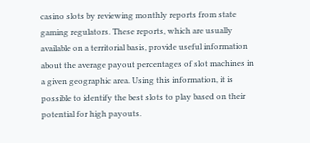casino slots by reviewing monthly reports from state gaming regulators. These reports, which are usually available on a territorial basis, provide useful information about the average payout percentages of slot machines in a given geographic area. Using this information, it is possible to identify the best slots to play based on their potential for high payouts.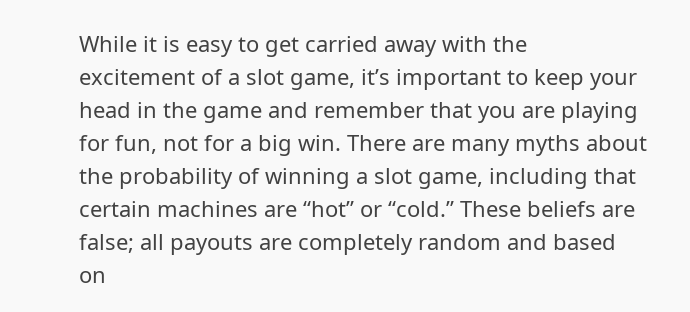While it is easy to get carried away with the excitement of a slot game, it’s important to keep your head in the game and remember that you are playing for fun, not for a big win. There are many myths about the probability of winning a slot game, including that certain machines are “hot” or “cold.” These beliefs are false; all payouts are completely random and based on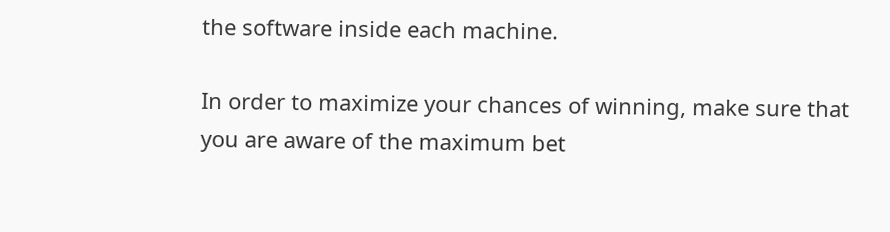the software inside each machine.

In order to maximize your chances of winning, make sure that you are aware of the maximum bet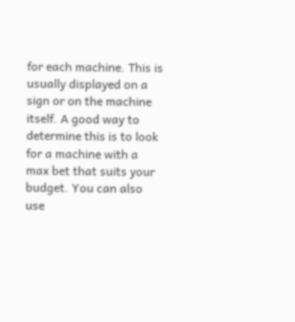for each machine. This is usually displayed on a sign or on the machine itself. A good way to determine this is to look for a machine with a max bet that suits your budget. You can also use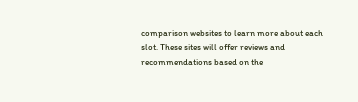comparison websites to learn more about each slot. These sites will offer reviews and recommendations based on the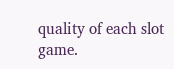quality of each slot game.